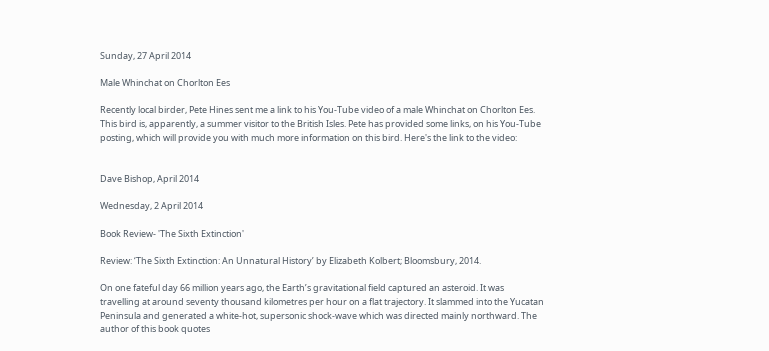Sunday, 27 April 2014

Male Whinchat on Chorlton Ees

Recently local birder, Pete Hines sent me a link to his You-Tube video of a male Whinchat on Chorlton Ees. This bird is, apparently, a summer visitor to the British Isles. Pete has provided some links, on his You-Tube posting, which will provide you with much more information on this bird. Here's the link to the video:


Dave Bishop, April 2014

Wednesday, 2 April 2014

Book Review- 'The Sixth Extinction'

Review: ‘The Sixth Extinction: An Unnatural History’ by Elizabeth Kolbert; Bloomsbury, 2014.

On one fateful day 66 million years ago, the Earth’s gravitational field captured an asteroid. It was travelling at around seventy thousand kilometres per hour on a flat trajectory. It slammed into the Yucatan Peninsula and generated a white-hot, supersonic shock-wave which was directed mainly northward. The author of this book quotes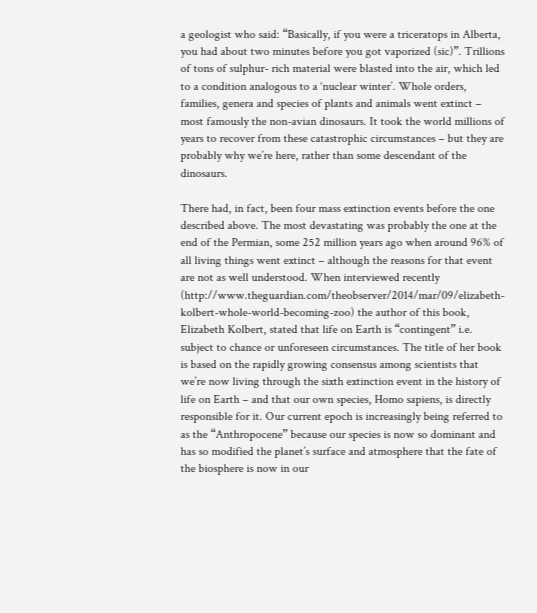a geologist who said: “Basically, if you were a triceratops in Alberta, you had about two minutes before you got vaporized (sic)”. Trillions of tons of sulphur- rich material were blasted into the air, which led to a condition analogous to a ‘nuclear winter’. Whole orders, families, genera and species of plants and animals went extinct – most famously the non-avian dinosaurs. It took the world millions of years to recover from these catastrophic circumstances – but they are probably why we’re here, rather than some descendant of the dinosaurs.

There had, in fact, been four mass extinction events before the one described above. The most devastating was probably the one at the end of the Permian, some 252 million years ago when around 96% of all living things went extinct – although the reasons for that event are not as well understood. When interviewed recently (http://www.theguardian.com/theobserver/2014/mar/09/elizabeth-kolbert-whole-world-becoming-zoo) the author of this book, Elizabeth Kolbert, stated that life on Earth is “contingent” i.e. subject to chance or unforeseen circumstances. The title of her book is based on the rapidly growing consensus among scientists that we’re now living through the sixth extinction event in the history of life on Earth – and that our own species, Homo sapiens, is directly responsible for it. Our current epoch is increasingly being referred to as the “Anthropocene” because our species is now so dominant and has so modified the planet’s surface and atmosphere that the fate of the biosphere is now in our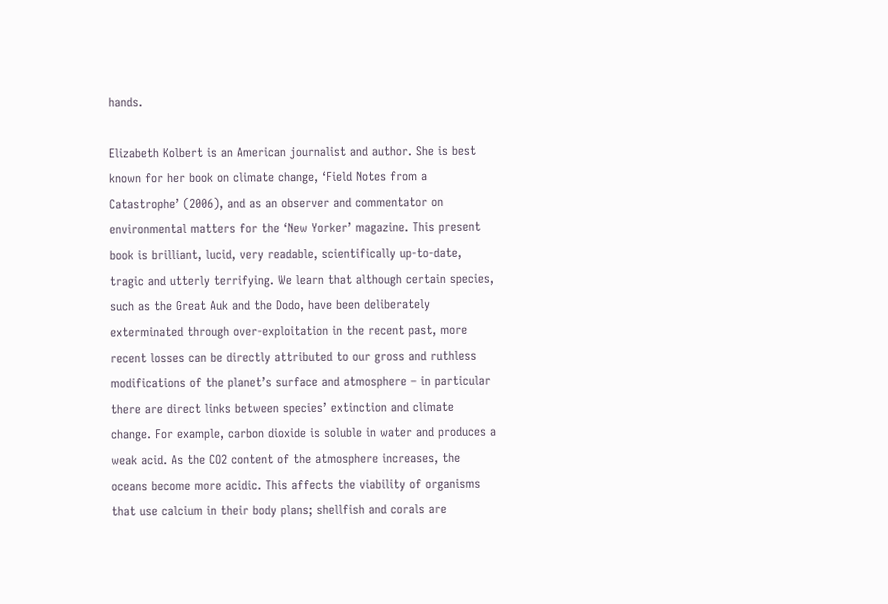hands.

Elizabeth Kolbert is an American journalist and author. She is best known for her book on climate change, ‘Field Notes from a Catastrophe’ (2006), and as an observer and commentator on environmental matters for the ‘New Yorker’ magazine. This present book is brilliant, lucid, very readable, scientifically up-to-date, tragic and utterly terrifying. We learn that although certain species, such as the Great Auk and the Dodo, have been deliberately exterminated through over-exploitation in the recent past, more recent losses can be directly attributed to our gross and ruthless modifications of the planet’s surface and atmosphere – in particular there are direct links between species’ extinction and climate change. For example, carbon dioxide is soluble in water and produces a weak acid. As the CO2 content of the atmosphere increases, the oceans become more acidic. This affects the viability of organisms that use calcium in their body plans; shellfish and corals are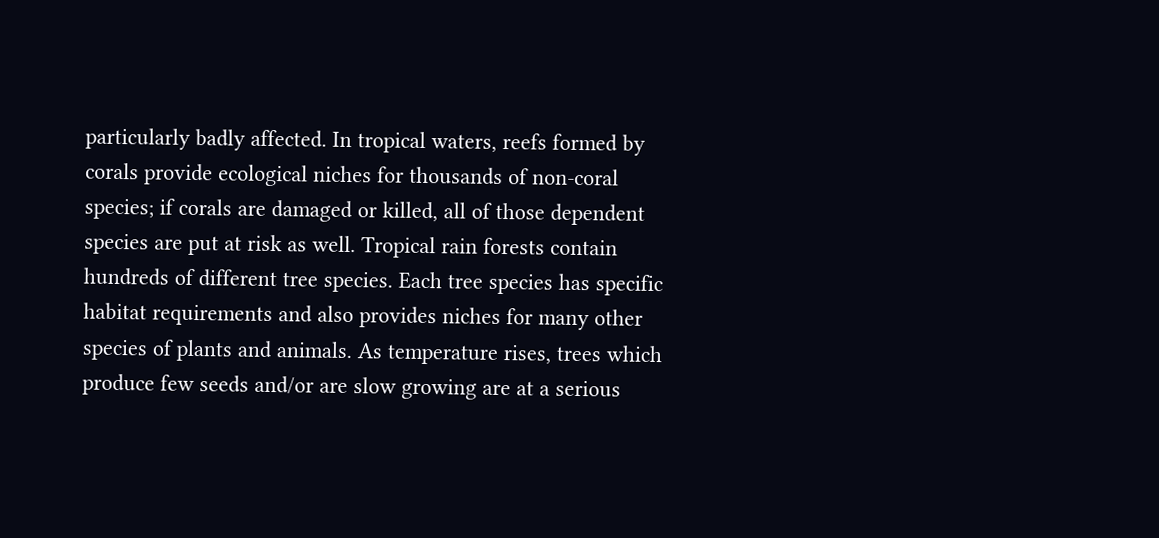particularly badly affected. In tropical waters, reefs formed by corals provide ecological niches for thousands of non-coral species; if corals are damaged or killed, all of those dependent species are put at risk as well. Tropical rain forests contain hundreds of different tree species. Each tree species has specific habitat requirements and also provides niches for many other species of plants and animals. As temperature rises, trees which produce few seeds and/or are slow growing are at a serious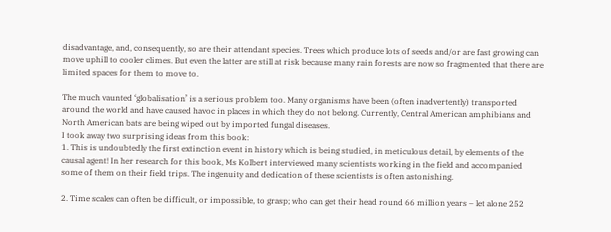disadvantage, and, consequently, so are their attendant species. Trees which produce lots of seeds and/or are fast growing can move uphill to cooler climes. But even the latter are still at risk because many rain forests are now so fragmented that there are limited spaces for them to move to.

The much vaunted ‘globalisation’ is a serious problem too. Many organisms have been (often inadvertently) transported around the world and have caused havoc in places in which they do not belong. Currently, Central American amphibians and North American bats are being wiped out by imported fungal diseases.
I took away two surprising ideas from this book:
1. This is undoubtedly the first extinction event in history which is being studied, in meticulous detail, by elements of the causal agent! In her research for this book, Ms Kolbert interviewed many scientists working in the field and accompanied some of them on their field trips. The ingenuity and dedication of these scientists is often astonishing.

2. Time scales can often be difficult, or impossible, to grasp; who can get their head round 66 million years – let alone 252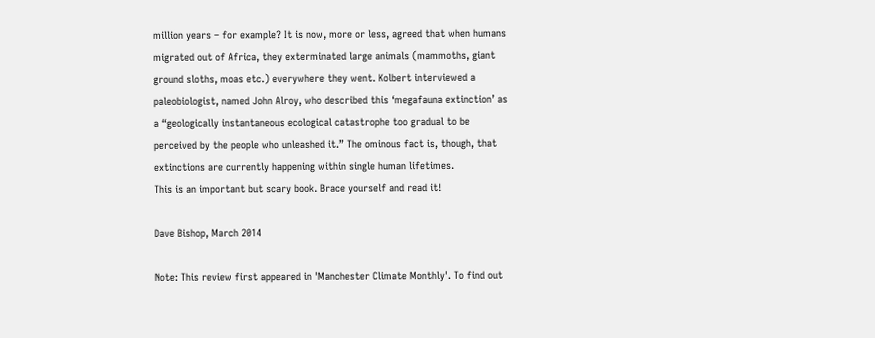million years – for example? It is now, more or less, agreed that when humans migrated out of Africa, they exterminated large animals (mammoths, giant ground sloths, moas etc.) everywhere they went. Kolbert interviewed a paleobiologist, named John Alroy, who described this ‘megafauna extinction’ as a “geologically instantaneous ecological catastrophe too gradual to be perceived by the people who unleashed it.” The ominous fact is, though, that extinctions are currently happening within single human lifetimes.
This is an important but scary book. Brace yourself and read it!

Dave Bishop, March 2014

Note: This review first appeared in 'Manchester Climate Monthly'. To find out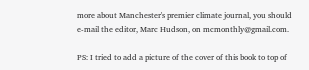more about Manchester's premier climate journal, you should e-mail the editor, Marc Hudson, on mcmonthly@gmail.com.

PS: I tried to add a picture of the cover of this book to top of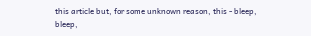this article but, for some unknown reason, this - bleep, bleep,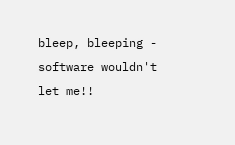bleep, bleeping - software wouldn't let me!!